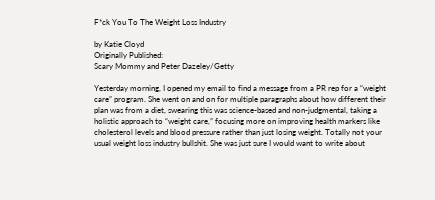F*ck You To The Weight Loss Industry

by Katie Cloyd
Originally Published:
Scary Mommy and Peter Dazeley/Getty

Yesterday morning, I opened my email to find a message from a PR rep for a “weight care” program. She went on and on for multiple paragraphs about how different their plan was from a diet, swearing this was science-based and non-judgmental, taking a holistic approach to “weight care,” focusing more on improving health markers like cholesterol levels and blood pressure rather than just losing weight. Totally not your usual weight loss industry bullshit. She was just sure I would want to write about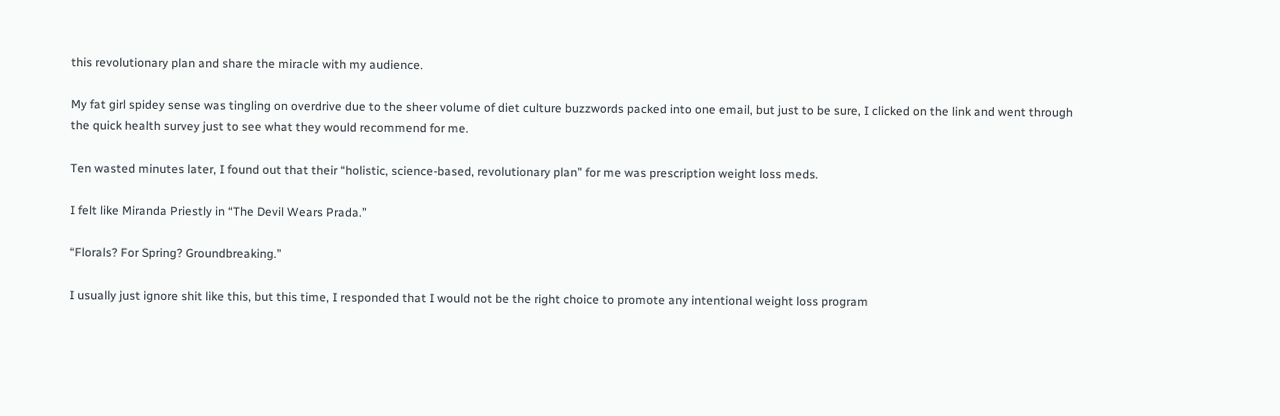this revolutionary plan and share the miracle with my audience.

My fat girl spidey sense was tingling on overdrive due to the sheer volume of diet culture buzzwords packed into one email, but just to be sure, I clicked on the link and went through the quick health survey just to see what they would recommend for me.

Ten wasted minutes later, I found out that their “holistic, science-based, revolutionary plan” for me was prescription weight loss meds.

I felt like Miranda Priestly in “The Devil Wears Prada.”

“Florals? For Spring? Groundbreaking.”

I usually just ignore shit like this, but this time, I responded that I would not be the right choice to promote any intentional weight loss program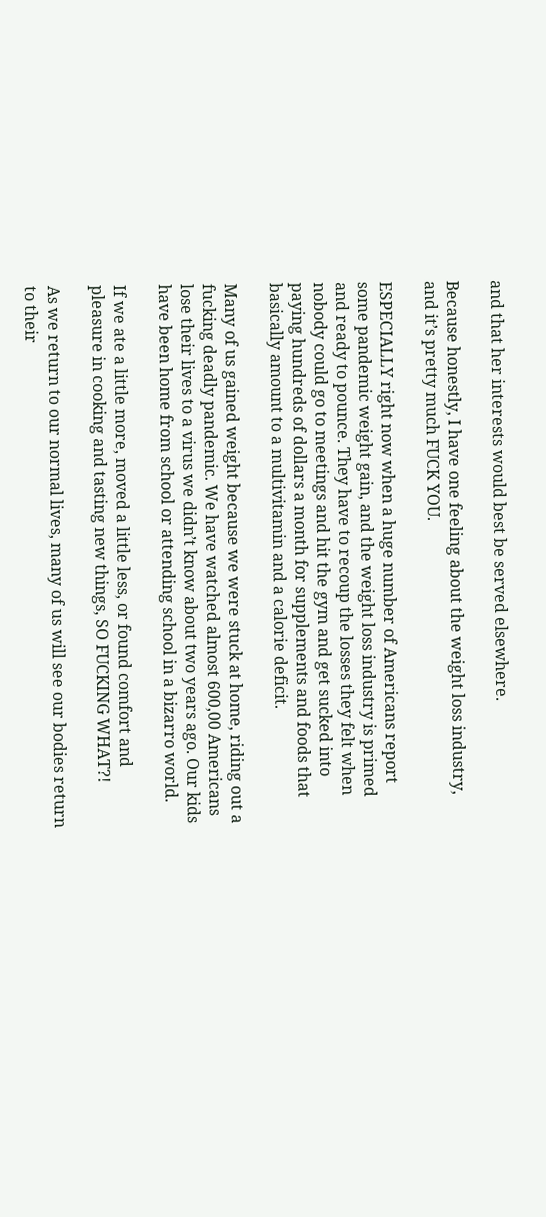and that her interests would best be served elsewhere.

Because honestly, I have one feeling about the weight loss industry, and it’s pretty much FUCK YOU.

ESPECIALLY right now when a huge number of Americans report some pandemic weight gain, and the weight loss industry is primed and ready to pounce. They have to recoup the losses they felt when nobody could go to meetings and hit the gym and get sucked into paying hundreds of dollars a month for supplements and foods that basically amount to a multivitamin and a calorie deficit.

Many of us gained weight because we were stuck at home, riding out a fucking deadly pandemic. We have watched almost 600,00 Americans lose their lives to a virus we didn’t know about two years ago. Our kids have been home from school or attending school in a bizarro world.

If we ate a little more, moved a little less, or found comfort and pleasure in cooking and tasting new things, SO FUCKING WHAT?!

As we return to our normal lives, many of us will see our bodies return to their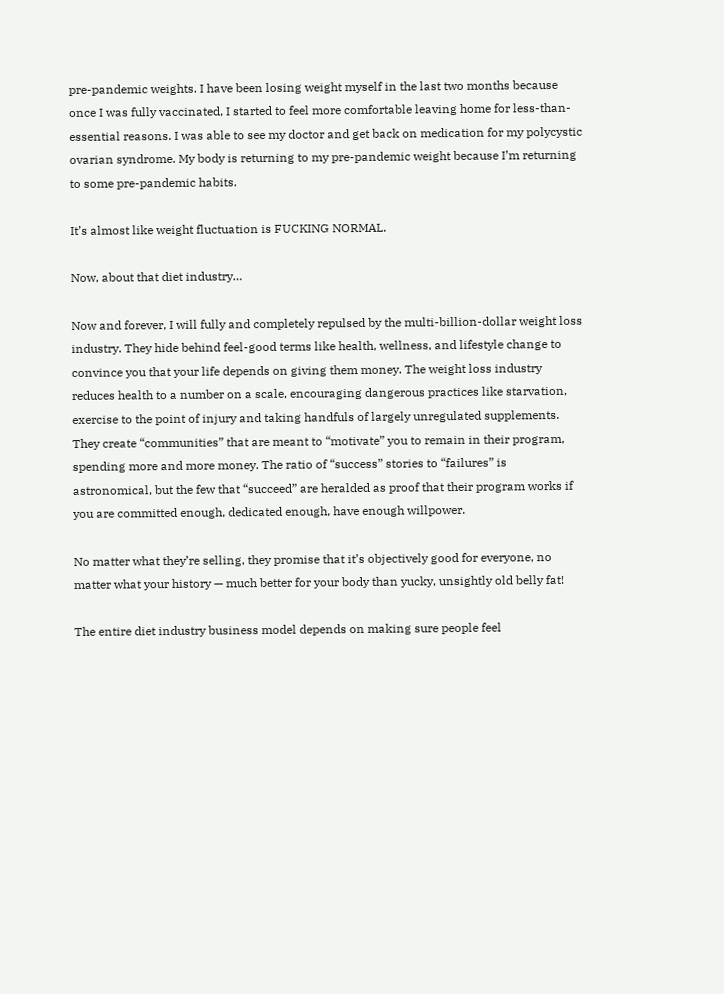pre-pandemic weights. I have been losing weight myself in the last two months because once I was fully vaccinated, I started to feel more comfortable leaving home for less-than-essential reasons. I was able to see my doctor and get back on medication for my polycystic ovarian syndrome. My body is returning to my pre-pandemic weight because I’m returning to some pre-pandemic habits.

It’s almost like weight fluctuation is FUCKING NORMAL.

Now, about that diet industry…

Now and forever, I will fully and completely repulsed by the multi-billion-dollar weight loss industry. They hide behind feel-good terms like health, wellness, and lifestyle change to convince you that your life depends on giving them money. The weight loss industry reduces health to a number on a scale, encouraging dangerous practices like starvation, exercise to the point of injury and taking handfuls of largely unregulated supplements. They create “communities” that are meant to “motivate” you to remain in their program, spending more and more money. The ratio of “success” stories to “failures” is astronomical, but the few that “succeed” are heralded as proof that their program works if you are committed enough, dedicated enough, have enough willpower.

No matter what they’re selling, they promise that it’s objectively good for everyone, no matter what your history — much better for your body than yucky, unsightly old belly fat!

The entire diet industry business model depends on making sure people feel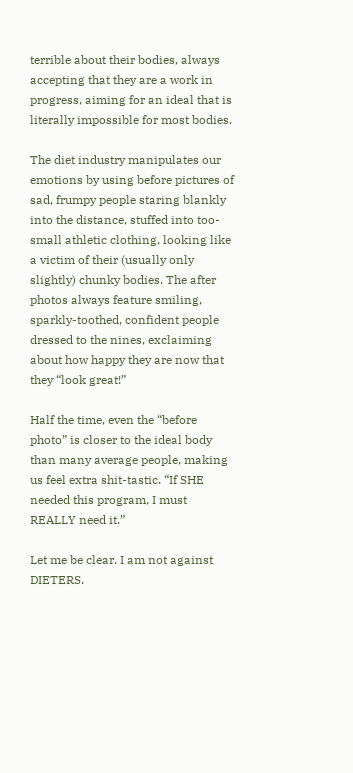terrible about their bodies, always accepting that they are a work in progress, aiming for an ideal that is literally impossible for most bodies.

The diet industry manipulates our emotions by using before pictures of sad, frumpy people staring blankly into the distance, stuffed into too-small athletic clothing, looking like a victim of their (usually only slightly) chunky bodies. The after photos always feature smiling, sparkly-toothed, confident people dressed to the nines, exclaiming about how happy they are now that they “look great!”

Half the time, even the “before photo” is closer to the ideal body than many average people, making us feel extra shit-tastic. “If SHE needed this program, I must REALLY need it.”

Let me be clear. I am not against DIETERS.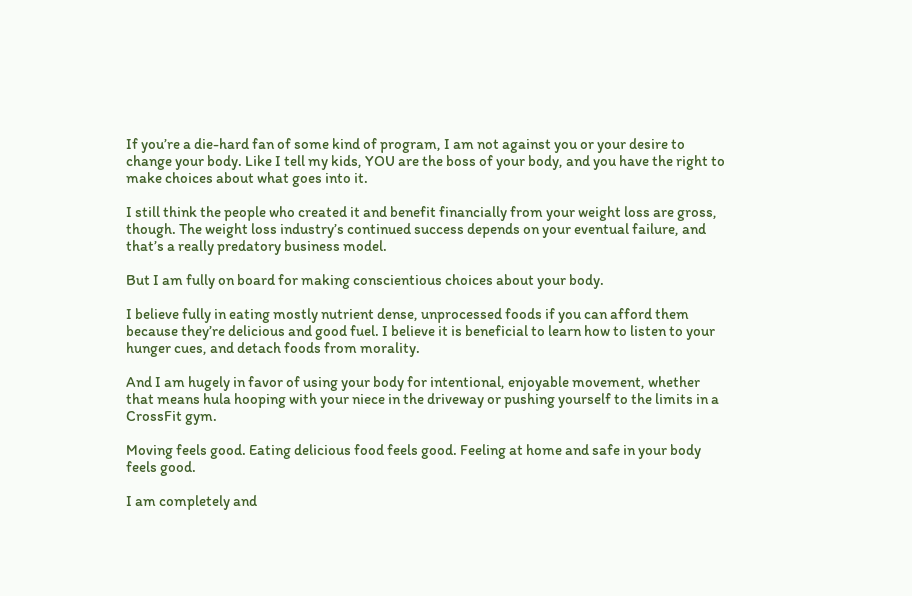If you’re a die-hard fan of some kind of program, I am not against you or your desire to change your body. Like I tell my kids, YOU are the boss of your body, and you have the right to make choices about what goes into it.

I still think the people who created it and benefit financially from your weight loss are gross, though. The weight loss industry’s continued success depends on your eventual failure, and that’s a really predatory business model.

But I am fully on board for making conscientious choices about your body.

I believe fully in eating mostly nutrient dense, unprocessed foods if you can afford them because they’re delicious and good fuel. I believe it is beneficial to learn how to listen to your hunger cues, and detach foods from morality.

And I am hugely in favor of using your body for intentional, enjoyable movement, whether that means hula hooping with your niece in the driveway or pushing yourself to the limits in a CrossFit gym.

Moving feels good. Eating delicious food feels good. Feeling at home and safe in your body feels good.

I am completely and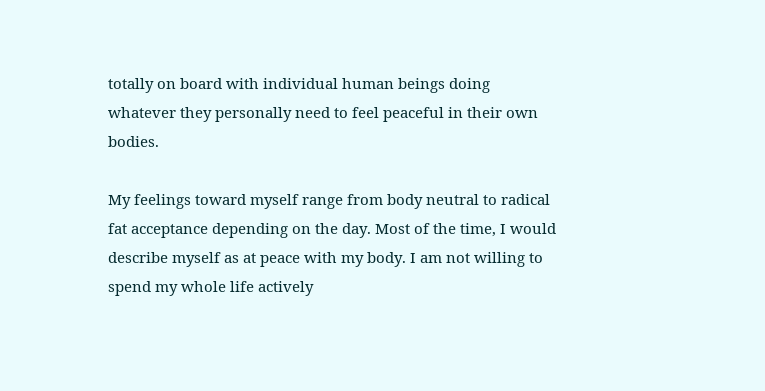totally on board with individual human beings doing whatever they personally need to feel peaceful in their own bodies.

My feelings toward myself range from body neutral to radical fat acceptance depending on the day. Most of the time, I would describe myself as at peace with my body. I am not willing to spend my whole life actively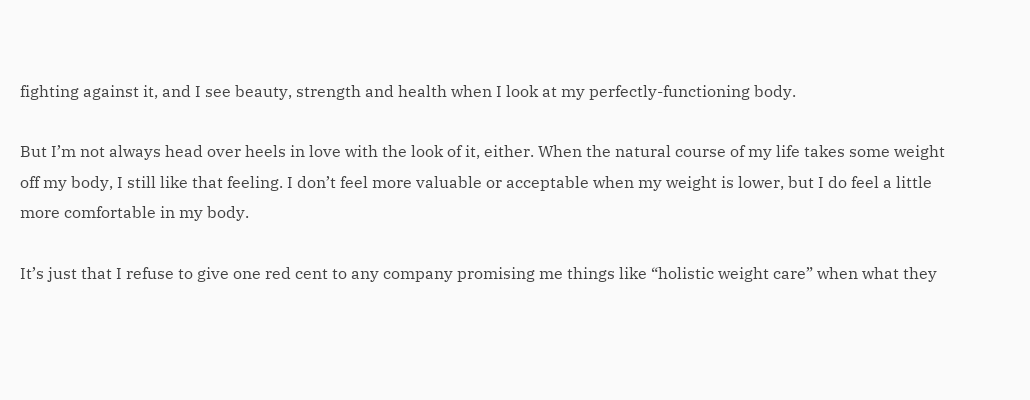fighting against it, and I see beauty, strength and health when I look at my perfectly-functioning body.

But I’m not always head over heels in love with the look of it, either. When the natural course of my life takes some weight off my body, I still like that feeling. I don’t feel more valuable or acceptable when my weight is lower, but I do feel a little more comfortable in my body.

It’s just that I refuse to give one red cent to any company promising me things like “holistic weight care” when what they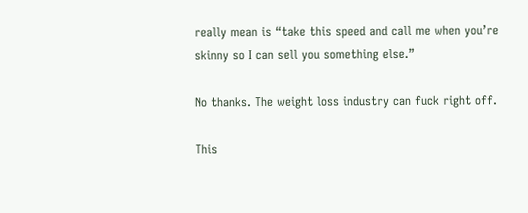really mean is “take this speed and call me when you’re skinny so I can sell you something else.”

No thanks. The weight loss industry can fuck right off.

This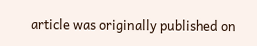article was originally published on